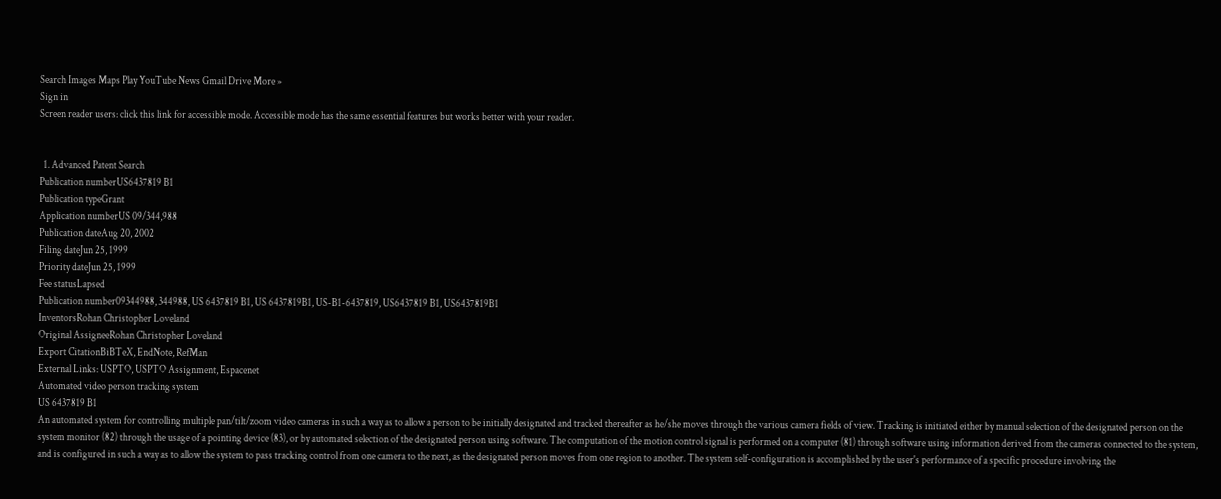Search Images Maps Play YouTube News Gmail Drive More »
Sign in
Screen reader users: click this link for accessible mode. Accessible mode has the same essential features but works better with your reader.


  1. Advanced Patent Search
Publication numberUS6437819 B1
Publication typeGrant
Application numberUS 09/344,988
Publication dateAug 20, 2002
Filing dateJun 25, 1999
Priority dateJun 25, 1999
Fee statusLapsed
Publication number09344988, 344988, US 6437819 B1, US 6437819B1, US-B1-6437819, US6437819 B1, US6437819B1
InventorsRohan Christopher Loveland
Original AssigneeRohan Christopher Loveland
Export CitationBiBTeX, EndNote, RefMan
External Links: USPTO, USPTO Assignment, Espacenet
Automated video person tracking system
US 6437819 B1
An automated system for controlling multiple pan/tilt/zoom video cameras in such a way as to allow a person to be initially designated and tracked thereafter as he/she moves through the various camera fields of view. Tracking is initiated either by manual selection of the designated person on the system monitor (82) through the usage of a pointing device (83), or by automated selection of the designated person using software. The computation of the motion control signal is performed on a computer (81) through software using information derived from the cameras connected to the system, and is configured in such a way as to allow the system to pass tracking control from one camera to the next, as the designated person moves from one region to another. The system self-configuration is accomplished by the user's performance of a specific procedure involving the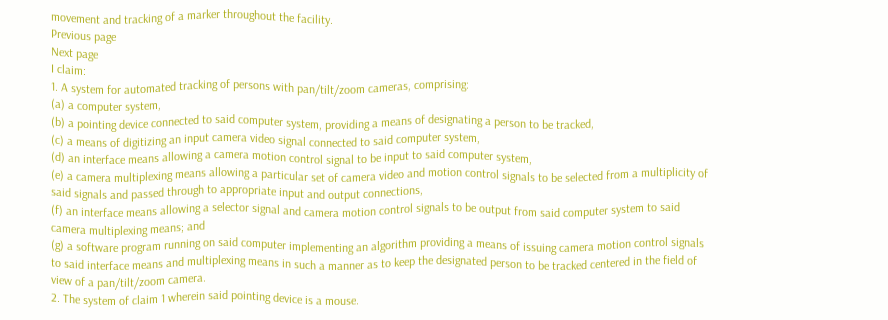movement and tracking of a marker throughout the facility.
Previous page
Next page
I claim:
1. A system for automated tracking of persons with pan/tilt/zoom cameras, comprising:
(a) a computer system,
(b) a pointing device connected to said computer system, providing a means of designating a person to be tracked,
(c) a means of digitizing an input camera video signal connected to said computer system,
(d) an interface means allowing a camera motion control signal to be input to said computer system,
(e) a camera multiplexing means allowing a particular set of camera video and motion control signals to be selected from a multiplicity of said signals and passed through to appropriate input and output connections,
(f) an interface means allowing a selector signal and camera motion control signals to be output from said computer system to said camera multiplexing means; and
(g) a software program running on said computer implementing an algorithm providing a means of issuing camera motion control signals to said interface means and multiplexing means in such a manner as to keep the designated person to be tracked centered in the field of view of a pan/tilt/zoom camera.
2. The system of claim 1 wherein said pointing device is a mouse.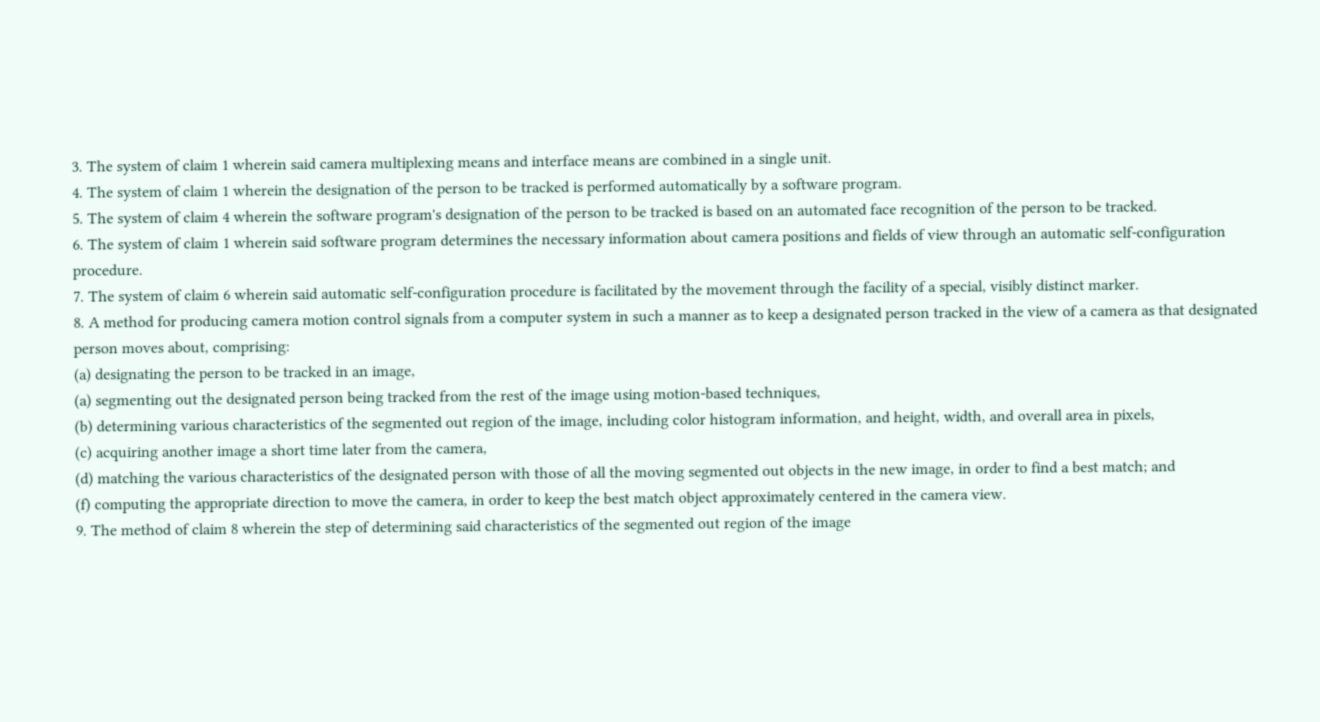3. The system of claim 1 wherein said camera multiplexing means and interface means are combined in a single unit.
4. The system of claim 1 wherein the designation of the person to be tracked is performed automatically by a software program.
5. The system of claim 4 wherein the software program's designation of the person to be tracked is based on an automated face recognition of the person to be tracked.
6. The system of claim 1 wherein said software program determines the necessary information about camera positions and fields of view through an automatic self-configuration procedure.
7. The system of claim 6 wherein said automatic self-configuration procedure is facilitated by the movement through the facility of a special, visibly distinct marker.
8. A method for producing camera motion control signals from a computer system in such a manner as to keep a designated person tracked in the view of a camera as that designated person moves about, comprising:
(a) designating the person to be tracked in an image,
(a) segmenting out the designated person being tracked from the rest of the image using motion-based techniques,
(b) determining various characteristics of the segmented out region of the image, including color histogram information, and height, width, and overall area in pixels,
(c) acquiring another image a short time later from the camera,
(d) matching the various characteristics of the designated person with those of all the moving segmented out objects in the new image, in order to find a best match; and
(f) computing the appropriate direction to move the camera, in order to keep the best match object approximately centered in the camera view.
9. The method of claim 8 wherein the step of determining said characteristics of the segmented out region of the image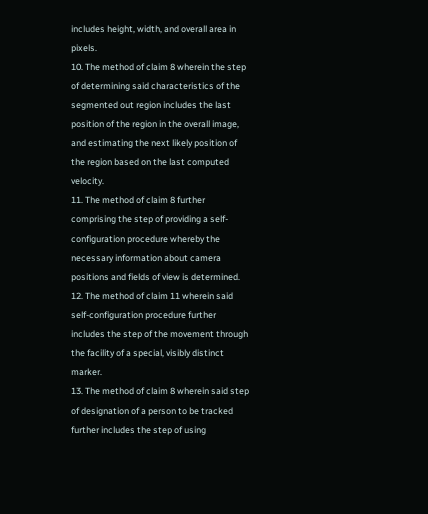includes height, width, and overall area in pixels.
10. The method of claim 8 wherein the step of determining said characteristics of the segmented out region includes the last position of the region in the overall image, and estimating the next likely position of the region based on the last computed velocity.
11. The method of claim 8 further comprising the step of providing a self-configuration procedure whereby the necessary information about camera positions and fields of view is determined.
12. The method of claim 11 wherein said self-configuration procedure further includes the step of the movement through the facility of a special, visibly distinct marker.
13. The method of claim 8 wherein said step of designation of a person to be tracked further includes the step of using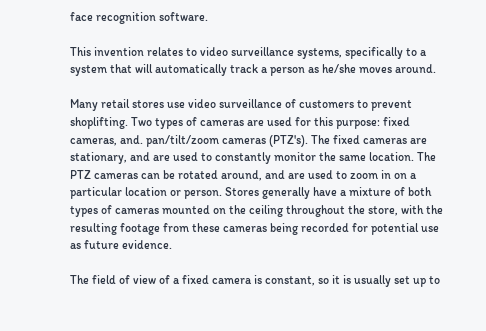face recognition software.

This invention relates to video surveillance systems, specifically to a system that will automatically track a person as he/she moves around.

Many retail stores use video surveillance of customers to prevent shoplifting. Two types of cameras are used for this purpose: fixed cameras, and. pan/tilt/zoom cameras (PTZ's). The fixed cameras are stationary, and are used to constantly monitor the same location. The PTZ cameras can be rotated around, and are used to zoom in on a particular location or person. Stores generally have a mixture of both types of cameras mounted on the ceiling throughout the store, with the resulting footage from these cameras being recorded for potential use as future evidence.

The field of view of a fixed camera is constant, so it is usually set up to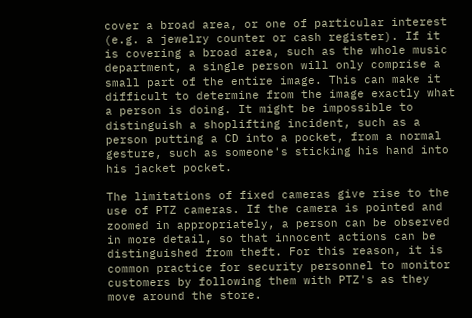cover a broad area, or one of particular interest (e.g. a jewelry counter or cash register). If it is covering a broad area, such as the whole music department, a single person will only comprise a small part of the entire image. This can make it difficult to determine from the image exactly what a person is doing. It might be impossible to distinguish a shoplifting incident, such as a person putting a CD into a pocket, from a normal gesture, such as someone's sticking his hand into his jacket pocket.

The limitations of fixed cameras give rise to the use of PTZ cameras. If the camera is pointed and zoomed in appropriately, a person can be observed in more detail, so that innocent actions can be distinguished from theft. For this reason, it is common practice for security personnel to monitor customers by following them with PTZ's as they move around the store.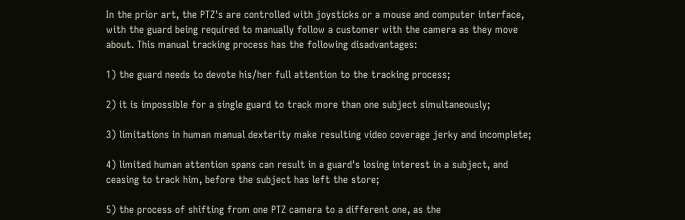In the prior art, the PTZ's are controlled with joysticks or a mouse and computer interface, with the guard being required to manually follow a customer with the camera as they move about. This manual tracking process has the following disadvantages:

1) the guard needs to devote his/her full attention to the tracking process;

2) it is impossible for a single guard to track more than one subject simultaneously;

3) limitations in human manual dexterity make resulting video coverage jerky and incomplete;

4) limited human attention spans can result in a guard's losing interest in a subject, and ceasing to track him, before the subject has left the store;

5) the process of shifting from one PTZ camera to a different one, as the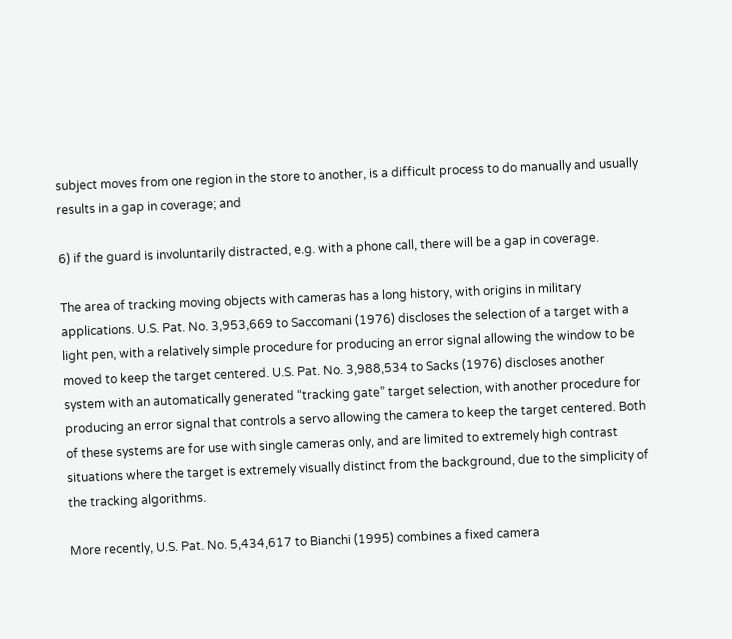subject moves from one region in the store to another, is a difficult process to do manually and usually results in a gap in coverage; and

6) if the guard is involuntarily distracted, e.g. with a phone call, there will be a gap in coverage.

The area of tracking moving objects with cameras has a long history, with origins in military applications. U.S. Pat. No. 3,953,669 to Saccomani (1976) discloses the selection of a target with a light pen, with a relatively simple procedure for producing an error signal allowing the window to be moved to keep the target centered. U.S. Pat. No. 3,988,534 to Sacks (1976) discloses another system with an automatically generated “tracking gate” target selection, with another procedure for producing an error signal that controls a servo allowing the camera to keep the target centered. Both of these systems are for use with single cameras only, and are limited to extremely high contrast situations where the target is extremely visually distinct from the background, due to the simplicity of the tracking algorithms.

More recently, U.S. Pat. No. 5,434,617 to Bianchi (1995) combines a fixed camera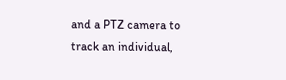and a PTZ camera to track an individual,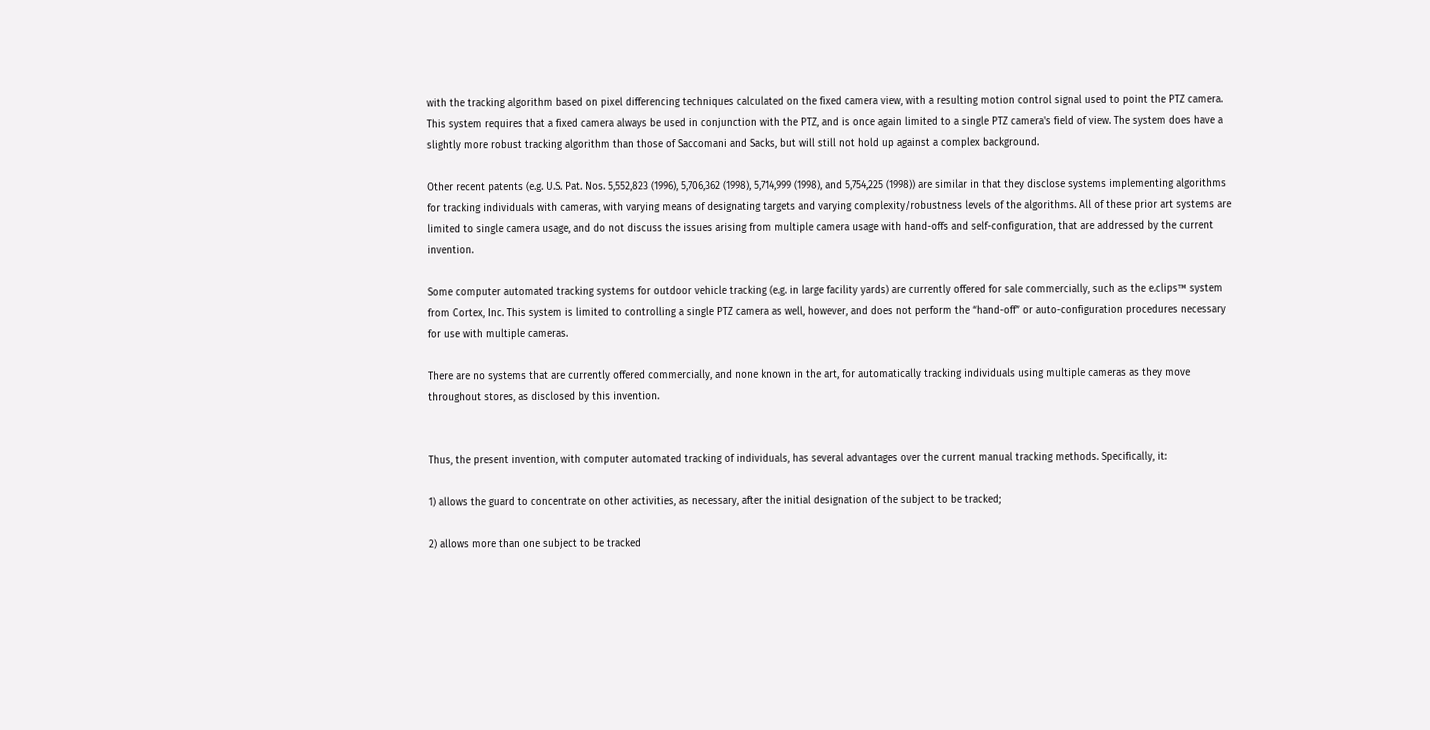with the tracking algorithm based on pixel differencing techniques calculated on the fixed camera view, with a resulting motion control signal used to point the PTZ camera. This system requires that a fixed camera always be used in conjunction with the PTZ, and is once again limited to a single PTZ camera's field of view. The system does have a slightly more robust tracking algorithm than those of Saccomani and Sacks, but will still not hold up against a complex background.

Other recent patents (e.g. U.S. Pat. Nos. 5,552,823 (1996), 5,706,362 (1998), 5,714,999 (1998), and 5,754,225 (1998)) are similar in that they disclose systems implementing algorithms for tracking individuals with cameras, with varying means of designating targets and varying complexity/robustness levels of the algorithms. All of these prior art systems are limited to single camera usage, and do not discuss the issues arising from multiple camera usage with hand-offs and self-configuration, that are addressed by the current invention.

Some computer automated tracking systems for outdoor vehicle tracking (e.g. in large facility yards) are currently offered for sale commercially, such as the e.clips™ system from Cortex, Inc. This system is limited to controlling a single PTZ camera as well, however, and does not perform the “hand-off” or auto-configuration procedures necessary for use with multiple cameras.

There are no systems that are currently offered commercially, and none known in the art, for automatically tracking individuals using multiple cameras as they move throughout stores, as disclosed by this invention.


Thus, the present invention, with computer automated tracking of individuals, has several advantages over the current manual tracking methods. Specifically, it:

1) allows the guard to concentrate on other activities, as necessary, after the initial designation of the subject to be tracked;

2) allows more than one subject to be tracked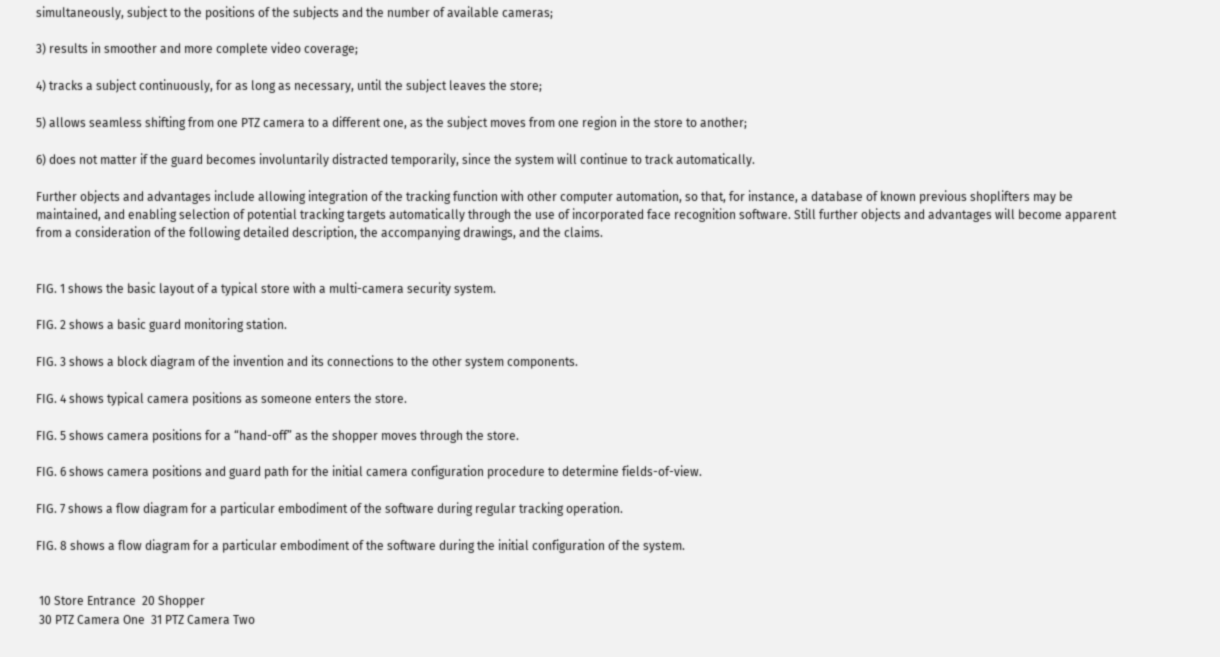simultaneously, subject to the positions of the subjects and the number of available cameras;

3) results in smoother and more complete video coverage;

4) tracks a subject continuously, for as long as necessary, until the subject leaves the store;

5) allows seamless shifting from one PTZ camera to a different one, as the subject moves from one region in the store to another;

6) does not matter if the guard becomes involuntarily distracted temporarily, since the system will continue to track automatically.

Further objects and advantages include allowing integration of the tracking function with other computer automation, so that, for instance, a database of known previous shoplifters may be maintained, and enabling selection of potential tracking targets automatically through the use of incorporated face recognition software. Still further objects and advantages will become apparent from a consideration of the following detailed description, the accompanying drawings, and the claims.


FIG. 1 shows the basic layout of a typical store with a multi-camera security system.

FIG. 2 shows a basic guard monitoring station.

FIG. 3 shows a block diagram of the invention and its connections to the other system components.

FIG. 4 shows typical camera positions as someone enters the store.

FIG. 5 shows camera positions for a “hand-off” as the shopper moves through the store.

FIG. 6 shows camera positions and guard path for the initial camera configuration procedure to determine fields-of-view.

FIG. 7 shows a flow diagram for a particular embodiment of the software during regular tracking operation.

FIG. 8 shows a flow diagram for a particular embodiment of the software during the initial configuration of the system.


 10 Store Entrance  20 Shopper
 30 PTZ Camera One  31 PTZ Camera Two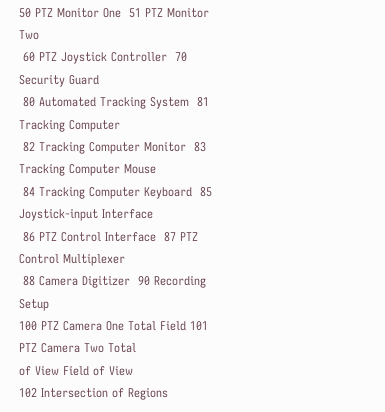50 PTZ Monitor One  51 PTZ Monitor Two
 60 PTZ Joystick Controller  70 Security Guard
 80 Automated Tracking System  81 Tracking Computer
 82 Tracking Computer Monitor  83 Tracking Computer Mouse
 84 Tracking Computer Keyboard  85 Joystick-input Interface
 86 PTZ Control Interface  87 PTZ Control Multiplexer
 88 Camera Digitizer  90 Recording Setup
100 PTZ Camera One Total Field 101 PTZ Camera Two Total
of View Field of View
102 Intersection of Regions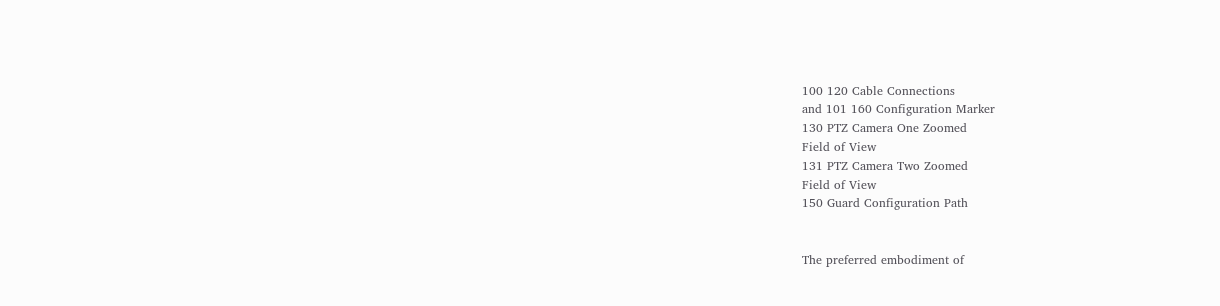100 120 Cable Connections
and 101 160 Configuration Marker
130 PTZ Camera One Zoomed
Field of View
131 PTZ Camera Two Zoomed
Field of View
150 Guard Configuration Path


The preferred embodiment of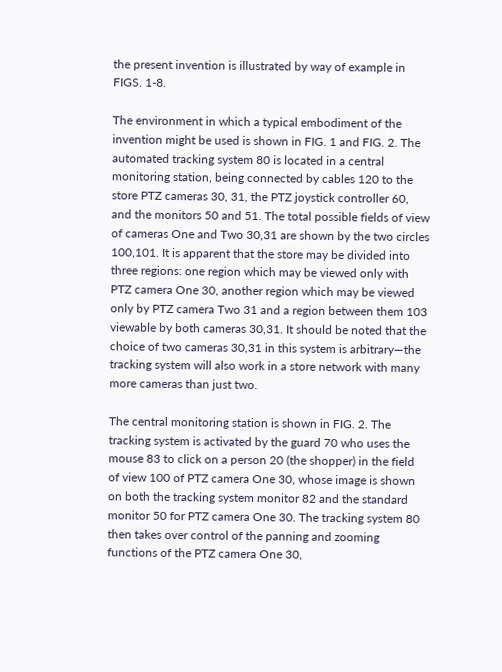the present invention is illustrated by way of example in FIGS. 1-8.

The environment in which a typical embodiment of the invention might be used is shown in FIG. 1 and FIG. 2. The automated tracking system 80 is located in a central monitoring station, being connected by cables 120 to the store PTZ cameras 30, 31, the PTZ joystick controller 60, and the monitors 50 and 51. The total possible fields of view of cameras One and Two 30,31 are shown by the two circles 100,101. It is apparent that the store may be divided into three regions: one region which may be viewed only with PTZ camera One 30, another region which may be viewed only by PTZ camera Two 31 and a region between them 103 viewable by both cameras 30,31. It should be noted that the choice of two cameras 30,31 in this system is arbitrary—the tracking system will also work in a store network with many more cameras than just two.

The central monitoring station is shown in FIG. 2. The tracking system is activated by the guard 70 who uses the mouse 83 to click on a person 20 (the shopper) in the field of view 100 of PTZ camera One 30, whose image is shown on both the tracking system monitor 82 and the standard monitor 50 for PTZ camera One 30. The tracking system 80 then takes over control of the panning and zooming functions of the PTZ camera One 30,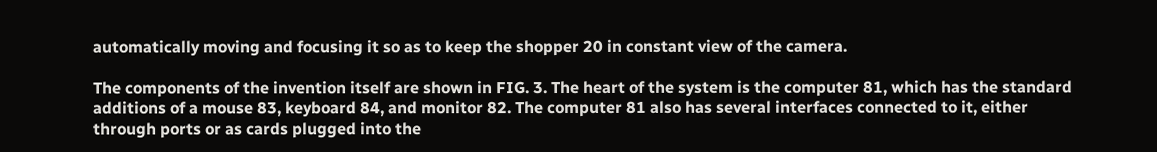automatically moving and focusing it so as to keep the shopper 20 in constant view of the camera.

The components of the invention itself are shown in FIG. 3. The heart of the system is the computer 81, which has the standard additions of a mouse 83, keyboard 84, and monitor 82. The computer 81 also has several interfaces connected to it, either through ports or as cards plugged into the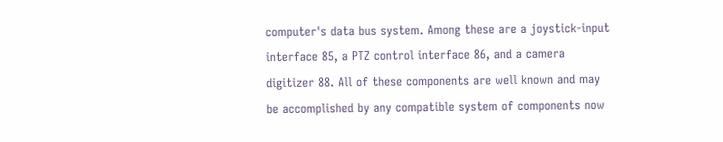computer's data bus system. Among these are a joystick-input interface 85, a PTZ control interface 86, and a camera digitizer 88. All of these components are well known and may be accomplished by any compatible system of components now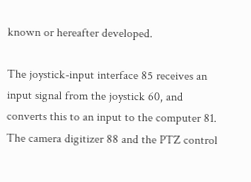known or hereafter developed.

The joystick-input interface 85 receives an input signal from the joystick 60, and converts this to an input to the computer 81. The camera digitizer 88 and the PTZ control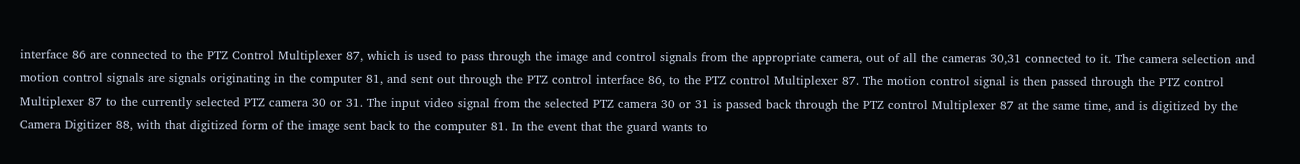interface 86 are connected to the PTZ Control Multiplexer 87, which is used to pass through the image and control signals from the appropriate camera, out of all the cameras 30,31 connected to it. The camera selection and motion control signals are signals originating in the computer 81, and sent out through the PTZ control interface 86, to the PTZ control Multiplexer 87. The motion control signal is then passed through the PTZ control Multiplexer 87 to the currently selected PTZ camera 30 or 31. The input video signal from the selected PTZ camera 30 or 31 is passed back through the PTZ control Multiplexer 87 at the same time, and is digitized by the Camera Digitizer 88, with that digitized form of the image sent back to the computer 81. In the event that the guard wants to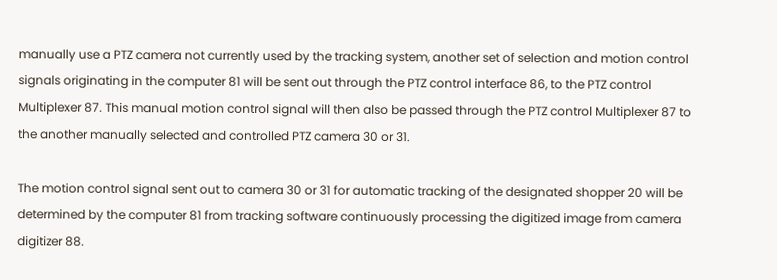manually use a PTZ camera not currently used by the tracking system, another set of selection and motion control signals originating in the computer 81 will be sent out through the PTZ control interface 86, to the PTZ control Multiplexer 87. This manual motion control signal will then also be passed through the PTZ control Multiplexer 87 to the another manually selected and controlled PTZ camera 30 or 31.

The motion control signal sent out to camera 30 or 31 for automatic tracking of the designated shopper 20 will be determined by the computer 81 from tracking software continuously processing the digitized image from camera digitizer 88.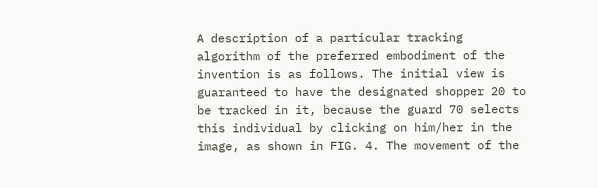A description of a particular tracking algorithm of the preferred embodiment of the invention is as follows. The initial view is guaranteed to have the designated shopper 20 to be tracked in it, because the guard 70 selects this individual by clicking on him/her in the image, as shown in FIG. 4. The movement of the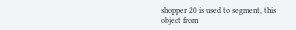shopper 20 is used to segment, this object from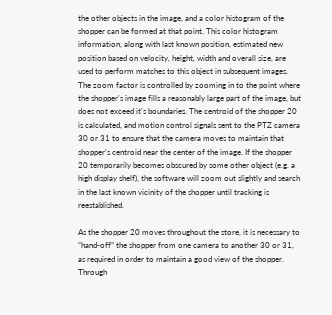the other objects in the image, and a color histogram of the shopper can be formed at that point. This color histogram information, along with last known position, estimated new position based on velocity, height, width and overall size, are used to perform matches to this object in subsequent images. The zoom factor is controlled by zooming in to the point where the shopper's image fills a reasonably large part of the image, but does not exceed it's boundaries. The centroid of the shopper 20 is calculated, and motion control signals sent to the PTZ camera 30 or 31 to ensure that the camera moves to maintain that shopper's centroid near the center of the image. If the shopper 20 temporarily becomes obscured by some other object (e.g. a high display shelf), the software will zoom out slightly and search in the last known vicinity of the shopper until tracking is reestablished.

As the shopper 20 moves throughout the store, it is necessary to “hand-off” the shopper from one camera to another 30 or 31, as required in order to maintain a good view of the shopper. Through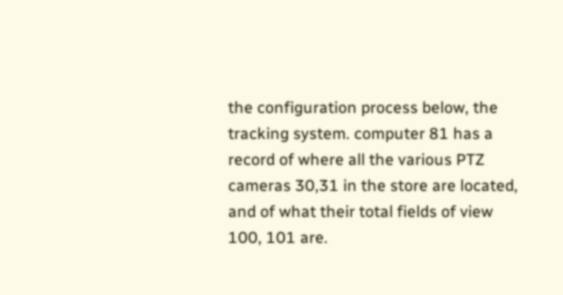the configuration process below, the tracking system. computer 81 has a record of where all the various PTZ cameras 30,31 in the store are located, and of what their total fields of view 100, 101 are.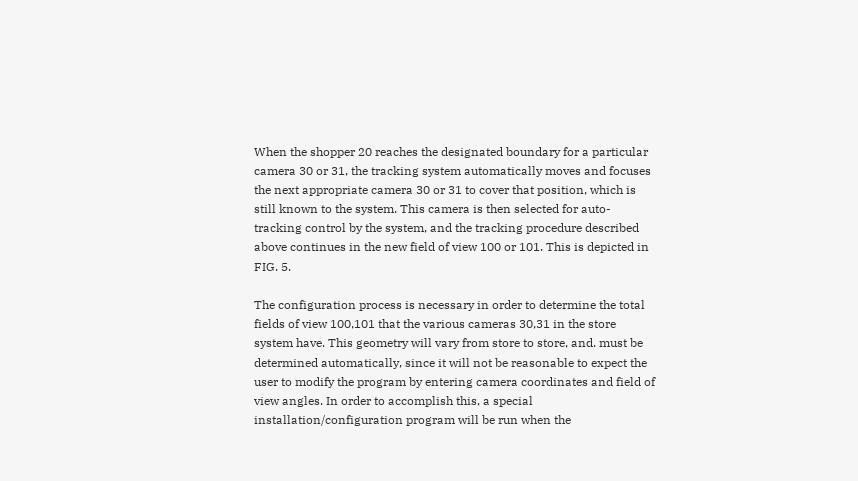When the shopper 20 reaches the designated boundary for a particular camera 30 or 31, the tracking system automatically moves and focuses the next appropriate camera 30 or 31 to cover that position, which is still known to the system. This camera is then selected for auto-tracking control by the system, and the tracking procedure described above continues in the new field of view 100 or 101. This is depicted in FIG. 5.

The configuration process is necessary in order to determine the total fields of view 100,101 that the various cameras 30,31 in the store system have. This geometry will vary from store to store, and. must be determined automatically, since it will not be reasonable to expect the user to modify the program by entering camera coordinates and field of view angles. In order to accomplish this, a special installation/configuration program will be run when the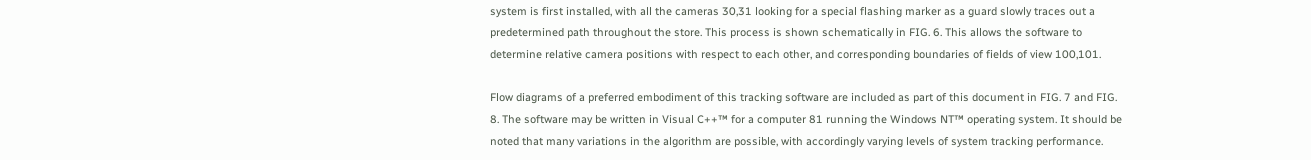system is first installed, with all the cameras 30,31 looking for a special flashing marker as a guard slowly traces out a predetermined path throughout the store. This process is shown schematically in FIG. 6. This allows the software to determine relative camera positions with respect to each other, and corresponding boundaries of fields of view 100,101.

Flow diagrams of a preferred embodiment of this tracking software are included as part of this document in FIG. 7 and FIG. 8. The software may be written in Visual C++™ for a computer 81 running the Windows NT™ operating system. It should be noted that many variations in the algorithm are possible, with accordingly varying levels of system tracking performance.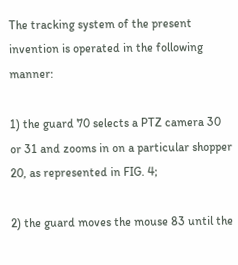The tracking system of the present invention is operated in the following manner:

1) the guard 70 selects a PTZ camera 30 or 31 and zooms in on a particular shopper 20, as represented in FIG. 4;

2) the guard moves the mouse 83 until the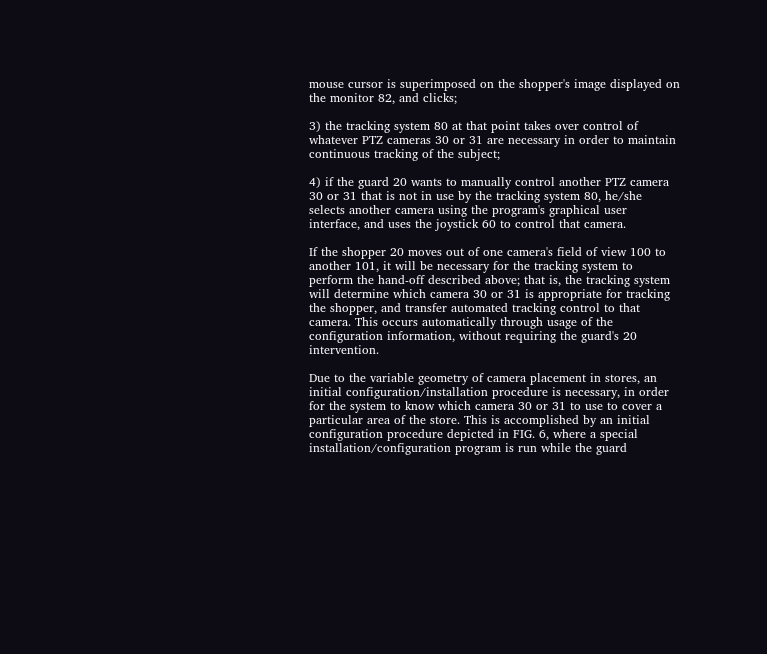mouse cursor is superimposed on the shopper's image displayed on the monitor 82, and clicks;

3) the tracking system 80 at that point takes over control of whatever PTZ cameras 30 or 31 are necessary in order to maintain continuous tracking of the subject;

4) if the guard 20 wants to manually control another PTZ camera 30 or 31 that is not in use by the tracking system 80, he/she selects another camera using the program's graphical user interface, and uses the joystick 60 to control that camera.

If the shopper 20 moves out of one camera's field of view 100 to another 101, it will be necessary for the tracking system to perform the hand-off described above; that is, the tracking system will determine which camera 30 or 31 is appropriate for tracking the shopper, and transfer automated tracking control to that camera. This occurs automatically through usage of the configuration information, without requiring the guard's 20 intervention.

Due to the variable geometry of camera placement in stores, an initial configuration/installation procedure is necessary, in order for the system to know which camera 30 or 31 to use to cover a particular area of the store. This is accomplished by an initial configuration procedure depicted in FIG. 6, where a special installation/configuration program is run while the guard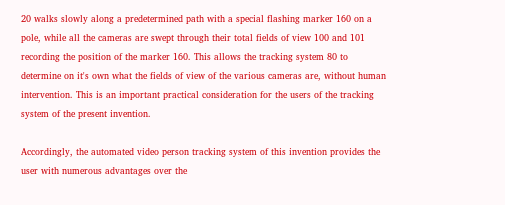20 walks slowly along a predetermined path with a special flashing marker 160 on a pole, while all the cameras are swept through their total fields of view 100 and 101 recording the position of the marker 160. This allows the tracking system 80 to determine on it's own what the fields of view of the various cameras are, without human intervention. This is an important practical consideration for the users of the tracking system of the present invention.

Accordingly, the automated video person tracking system of this invention provides the user with numerous advantages over the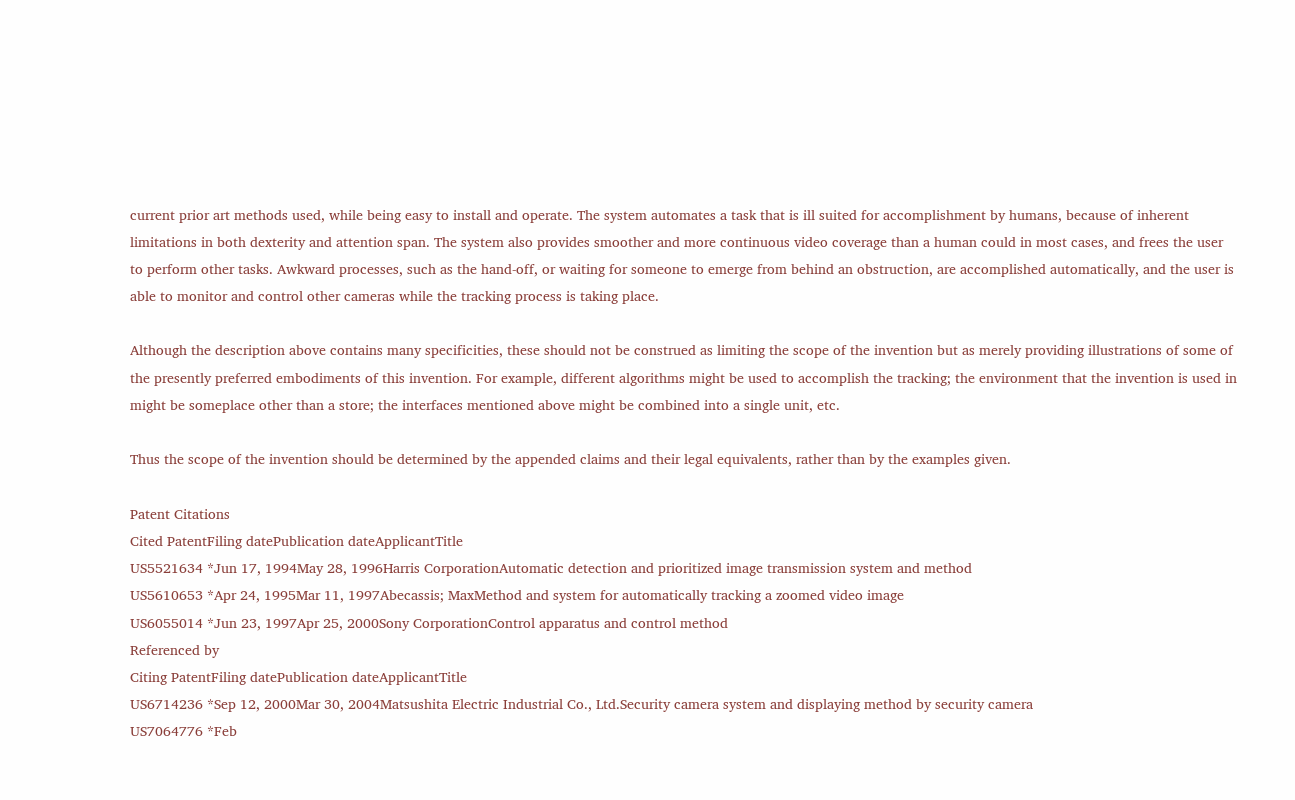current prior art methods used, while being easy to install and operate. The system automates a task that is ill suited for accomplishment by humans, because of inherent limitations in both dexterity and attention span. The system also provides smoother and more continuous video coverage than a human could in most cases, and frees the user to perform other tasks. Awkward processes, such as the hand-off, or waiting for someone to emerge from behind an obstruction, are accomplished automatically, and the user is able to monitor and control other cameras while the tracking process is taking place.

Although the description above contains many specificities, these should not be construed as limiting the scope of the invention but as merely providing illustrations of some of the presently preferred embodiments of this invention. For example, different algorithms might be used to accomplish the tracking; the environment that the invention is used in might be someplace other than a store; the interfaces mentioned above might be combined into a single unit, etc.

Thus the scope of the invention should be determined by the appended claims and their legal equivalents, rather than by the examples given.

Patent Citations
Cited PatentFiling datePublication dateApplicantTitle
US5521634 *Jun 17, 1994May 28, 1996Harris CorporationAutomatic detection and prioritized image transmission system and method
US5610653 *Apr 24, 1995Mar 11, 1997Abecassis; MaxMethod and system for automatically tracking a zoomed video image
US6055014 *Jun 23, 1997Apr 25, 2000Sony CorporationControl apparatus and control method
Referenced by
Citing PatentFiling datePublication dateApplicantTitle
US6714236 *Sep 12, 2000Mar 30, 2004Matsushita Electric Industrial Co., Ltd.Security camera system and displaying method by security camera
US7064776 *Feb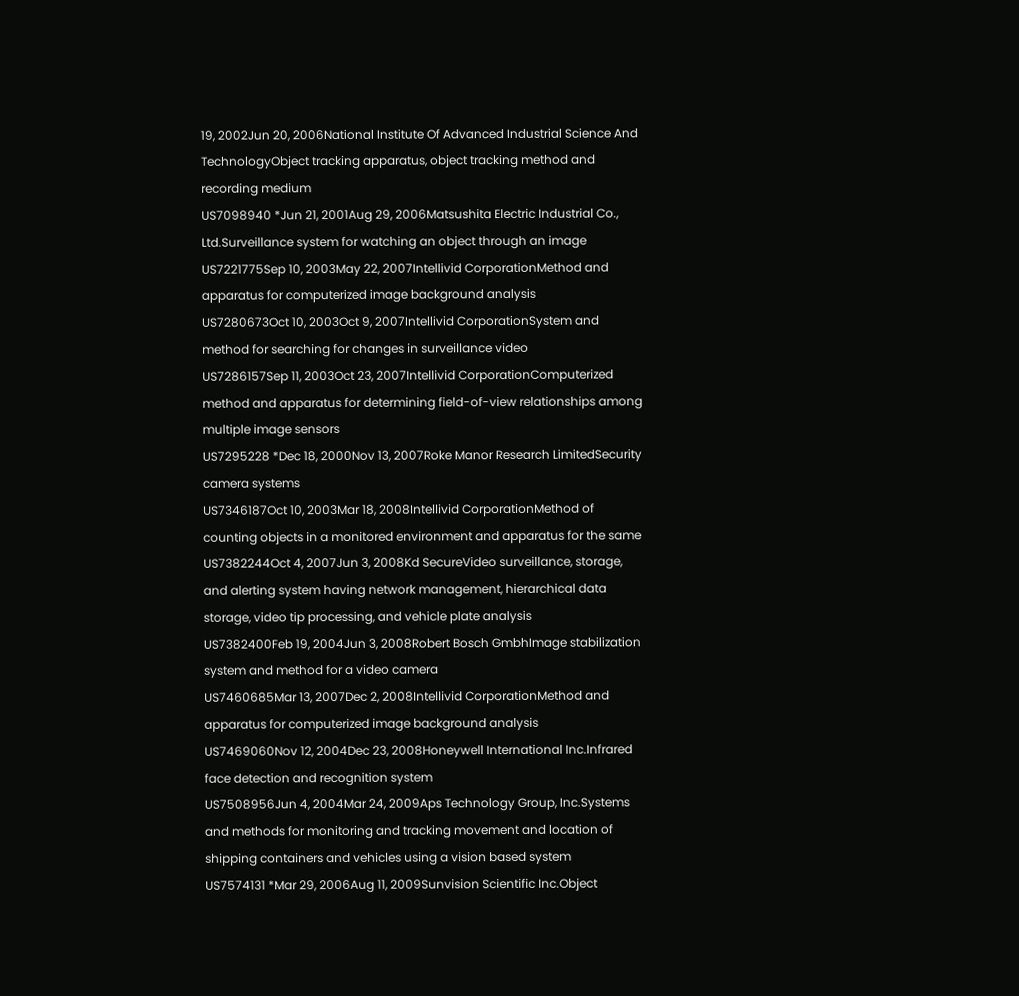19, 2002Jun 20, 2006National Institute Of Advanced Industrial Science And TechnologyObject tracking apparatus, object tracking method and recording medium
US7098940 *Jun 21, 2001Aug 29, 2006Matsushita Electric Industrial Co., Ltd.Surveillance system for watching an object through an image
US7221775Sep 10, 2003May 22, 2007Intellivid CorporationMethod and apparatus for computerized image background analysis
US7280673Oct 10, 2003Oct 9, 2007Intellivid CorporationSystem and method for searching for changes in surveillance video
US7286157Sep 11, 2003Oct 23, 2007Intellivid CorporationComputerized method and apparatus for determining field-of-view relationships among multiple image sensors
US7295228 *Dec 18, 2000Nov 13, 2007Roke Manor Research LimitedSecurity camera systems
US7346187Oct 10, 2003Mar 18, 2008Intellivid CorporationMethod of counting objects in a monitored environment and apparatus for the same
US7382244Oct 4, 2007Jun 3, 2008Kd SecureVideo surveillance, storage, and alerting system having network management, hierarchical data storage, video tip processing, and vehicle plate analysis
US7382400Feb 19, 2004Jun 3, 2008Robert Bosch GmbhImage stabilization system and method for a video camera
US7460685Mar 13, 2007Dec 2, 2008Intellivid CorporationMethod and apparatus for computerized image background analysis
US7469060Nov 12, 2004Dec 23, 2008Honeywell International Inc.Infrared face detection and recognition system
US7508956Jun 4, 2004Mar 24, 2009Aps Technology Group, Inc.Systems and methods for monitoring and tracking movement and location of shipping containers and vehicles using a vision based system
US7574131 *Mar 29, 2006Aug 11, 2009Sunvision Scientific Inc.Object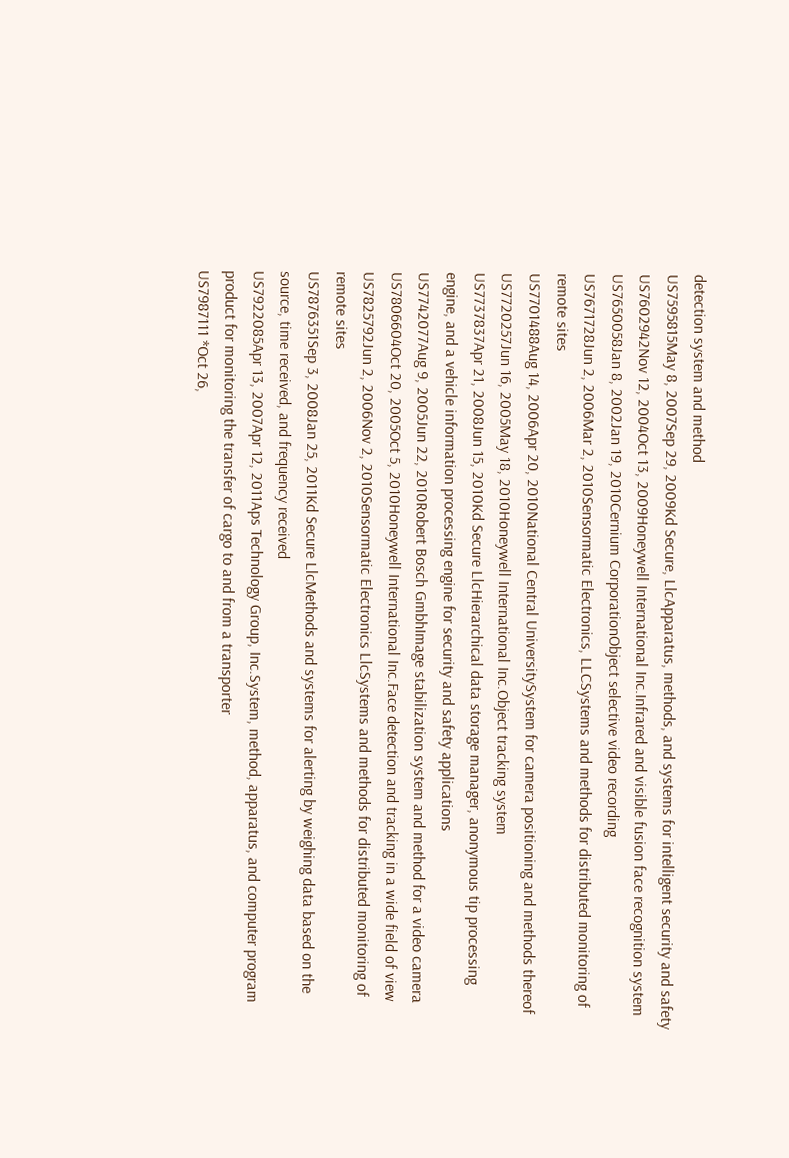detection system and method
US7595815May 8, 2007Sep 29, 2009Kd Secure, LlcApparatus, methods, and systems for intelligent security and safety
US7602942Nov 12, 2004Oct 13, 2009Honeywell International Inc.Infrared and visible fusion face recognition system
US7650058Jan 8, 2002Jan 19, 2010Cernium CorporationObject selective video recording
US7671728Jun 2, 2006Mar 2, 2010Sensormatic Electronics, LLCSystems and methods for distributed monitoring of remote sites
US7701488Aug 14, 2006Apr 20, 2010National Central UniversitySystem for camera positioning and methods thereof
US7720257Jun 16, 2005May 18, 2010Honeywell International Inc.Object tracking system
US7737837Apr 21, 2008Jun 15, 2010Kd Secure LlcHierarchical data storage manager, anonymous tip processing engine, and a vehicle information processing engine for security and safety applications
US7742077Aug 9, 2005Jun 22, 2010Robert Bosch GmbhImage stabilization system and method for a video camera
US7806604Oct 20, 2005Oct 5, 2010Honeywell International Inc.Face detection and tracking in a wide field of view
US7825792Jun 2, 2006Nov 2, 2010Sensormatic Electronics LlcSystems and methods for distributed monitoring of remote sites
US7876351Sep 3, 2008Jan 25, 2011Kd Secure LlcMethods and systems for alerting by weighing data based on the source, time received, and frequency received
US7922085Apr 13, 2007Apr 12, 2011Aps Technology Group, Inc.System, method, apparatus, and computer program product for monitoring the transfer of cargo to and from a transporter
US7987111 *Oct 26,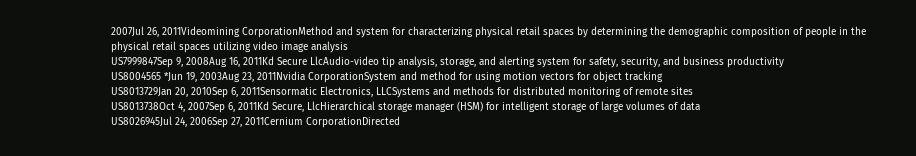2007Jul 26, 2011Videomining CorporationMethod and system for characterizing physical retail spaces by determining the demographic composition of people in the physical retail spaces utilizing video image analysis
US7999847Sep 9, 2008Aug 16, 2011Kd Secure LlcAudio-video tip analysis, storage, and alerting system for safety, security, and business productivity
US8004565 *Jun 19, 2003Aug 23, 2011Nvidia CorporationSystem and method for using motion vectors for object tracking
US8013729Jan 20, 2010Sep 6, 2011Sensormatic Electronics, LLCSystems and methods for distributed monitoring of remote sites
US8013738Oct 4, 2007Sep 6, 2011Kd Secure, LlcHierarchical storage manager (HSM) for intelligent storage of large volumes of data
US8026945Jul 24, 2006Sep 27, 2011Cernium CorporationDirected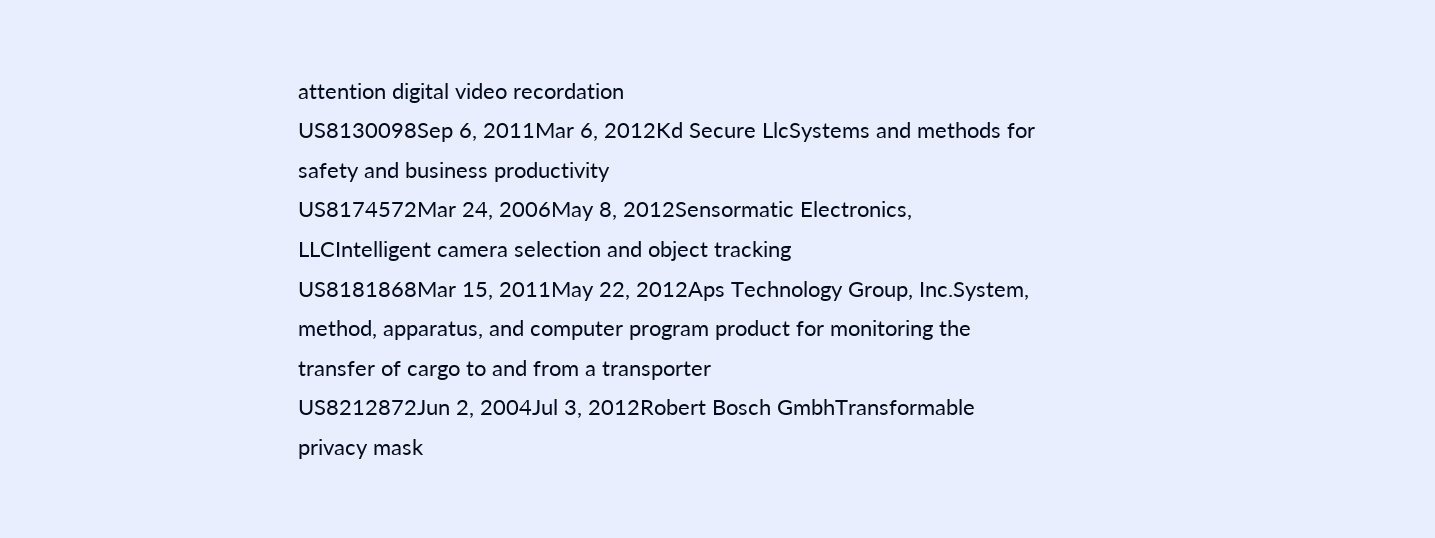attention digital video recordation
US8130098Sep 6, 2011Mar 6, 2012Kd Secure LlcSystems and methods for safety and business productivity
US8174572Mar 24, 2006May 8, 2012Sensormatic Electronics, LLCIntelligent camera selection and object tracking
US8181868Mar 15, 2011May 22, 2012Aps Technology Group, Inc.System, method, apparatus, and computer program product for monitoring the transfer of cargo to and from a transporter
US8212872Jun 2, 2004Jul 3, 2012Robert Bosch GmbhTransformable privacy mask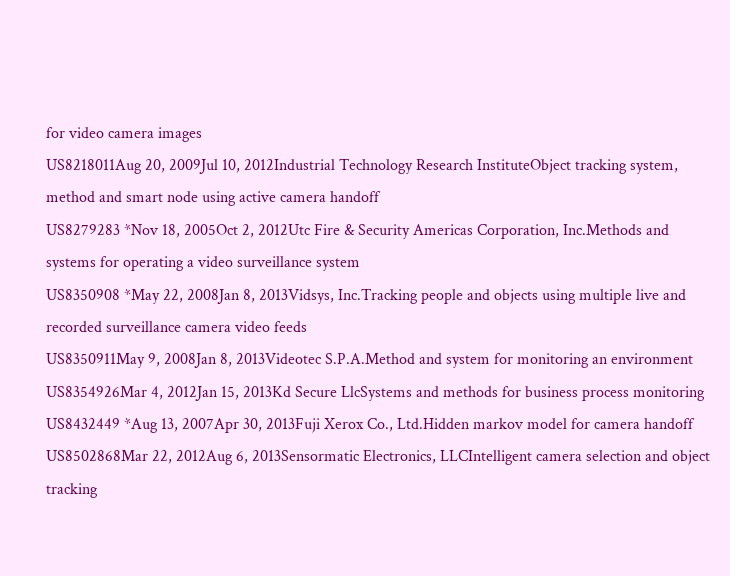for video camera images
US8218011Aug 20, 2009Jul 10, 2012Industrial Technology Research InstituteObject tracking system, method and smart node using active camera handoff
US8279283 *Nov 18, 2005Oct 2, 2012Utc Fire & Security Americas Corporation, Inc.Methods and systems for operating a video surveillance system
US8350908 *May 22, 2008Jan 8, 2013Vidsys, Inc.Tracking people and objects using multiple live and recorded surveillance camera video feeds
US8350911May 9, 2008Jan 8, 2013Videotec S.P.A.Method and system for monitoring an environment
US8354926Mar 4, 2012Jan 15, 2013Kd Secure LlcSystems and methods for business process monitoring
US8432449 *Aug 13, 2007Apr 30, 2013Fuji Xerox Co., Ltd.Hidden markov model for camera handoff
US8502868Mar 22, 2012Aug 6, 2013Sensormatic Electronics, LLCIntelligent camera selection and object tracking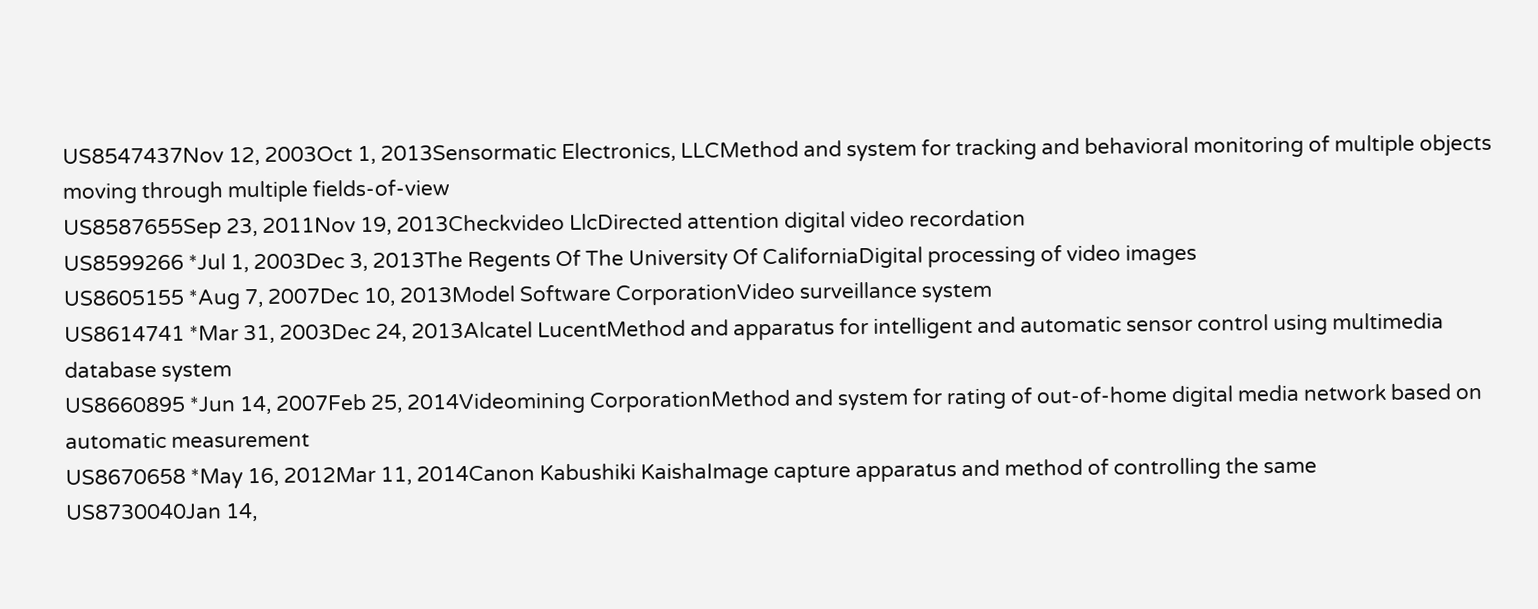US8547437Nov 12, 2003Oct 1, 2013Sensormatic Electronics, LLCMethod and system for tracking and behavioral monitoring of multiple objects moving through multiple fields-of-view
US8587655Sep 23, 2011Nov 19, 2013Checkvideo LlcDirected attention digital video recordation
US8599266 *Jul 1, 2003Dec 3, 2013The Regents Of The University Of CaliforniaDigital processing of video images
US8605155 *Aug 7, 2007Dec 10, 2013Model Software CorporationVideo surveillance system
US8614741 *Mar 31, 2003Dec 24, 2013Alcatel LucentMethod and apparatus for intelligent and automatic sensor control using multimedia database system
US8660895 *Jun 14, 2007Feb 25, 2014Videomining CorporationMethod and system for rating of out-of-home digital media network based on automatic measurement
US8670658 *May 16, 2012Mar 11, 2014Canon Kabushiki KaishaImage capture apparatus and method of controlling the same
US8730040Jan 14,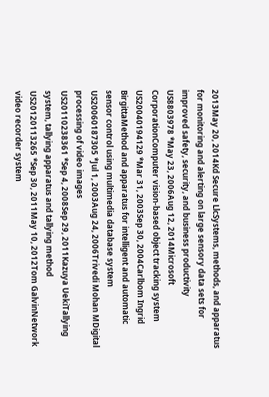2013May 20, 2014Kd Secure LlcSystems, methods, and apparatus for monitoring and alerting on large sensory data sets for improved safety, security, and business productivity
US8803978 *May 23, 2006Aug 12, 2014Microsoft CorporationComputer vision-based object tracking system
US20040194129 *Mar 31, 2003Sep 30, 2004Carlbom Ingrid BirgittaMethod and apparatus for intelligent and automatic sensor control using multimedia database system
US20060187305 *Jul 1, 2003Aug 24, 2006Trivedi Mohan MDigital processing of video images
US20110238361 *Sep 4, 2008Sep 29, 2011Kazuya UekiTallying system, tallying apparatus and tallying method
US20120113265 *Sep 30, 2011May 10, 2012Tom GalvinNetwork video recorder system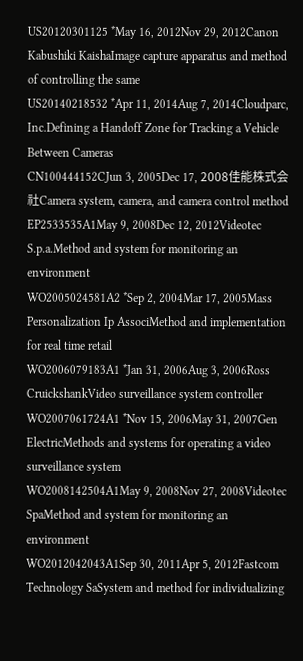US20120301125 *May 16, 2012Nov 29, 2012Canon Kabushiki KaishaImage capture apparatus and method of controlling the same
US20140218532 *Apr 11, 2014Aug 7, 2014Cloudparc, Inc.Defining a Handoff Zone for Tracking a Vehicle Between Cameras
CN100444152CJun 3, 2005Dec 17, 2008佳能株式会社Camera system, camera, and camera control method
EP2533535A1May 9, 2008Dec 12, 2012Videotec S.p.a.Method and system for monitoring an environment
WO2005024581A2 *Sep 2, 2004Mar 17, 2005Mass Personalization Ip AssociMethod and implementation for real time retail
WO2006079183A1 *Jan 31, 2006Aug 3, 2006Ross CruickshankVideo surveillance system controller
WO2007061724A1 *Nov 15, 2006May 31, 2007Gen ElectricMethods and systems for operating a video surveillance system
WO2008142504A1May 9, 2008Nov 27, 2008Videotec SpaMethod and system for monitoring an environment
WO2012042043A1Sep 30, 2011Apr 5, 2012Fastcom Technology SaSystem and method for individualizing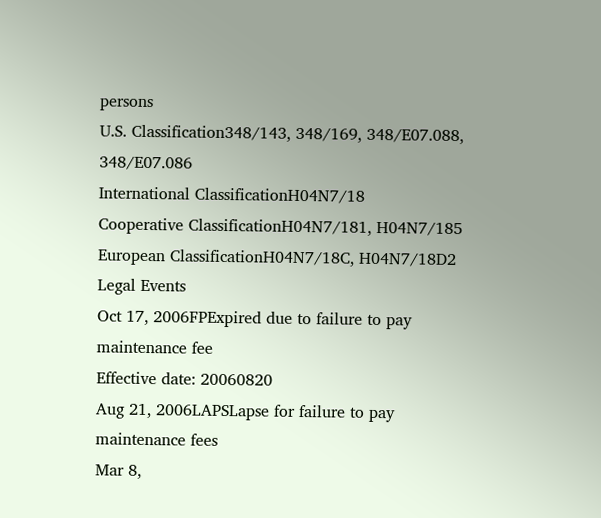persons
U.S. Classification348/143, 348/169, 348/E07.088, 348/E07.086
International ClassificationH04N7/18
Cooperative ClassificationH04N7/181, H04N7/185
European ClassificationH04N7/18C, H04N7/18D2
Legal Events
Oct 17, 2006FPExpired due to failure to pay maintenance fee
Effective date: 20060820
Aug 21, 2006LAPSLapse for failure to pay maintenance fees
Mar 8,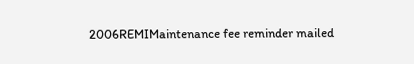2006REMIMaintenance fee reminder mailed